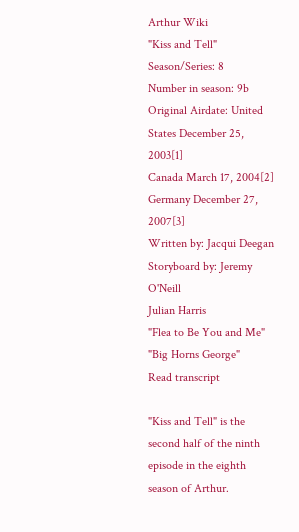Arthur Wiki
"Kiss and Tell"
Season/Series: 8
Number in season: 9b
Original Airdate: United States December 25, 2003[1]
Canada March 17, 2004[2]
Germany December 27, 2007[3]
Written by: Jacqui Deegan
Storyboard by: Jeremy O'Neill
Julian Harris
"Flea to Be You and Me"
"Big Horns George"
Read transcript

"Kiss and Tell" is the second half of the ninth episode in the eighth season of Arthur.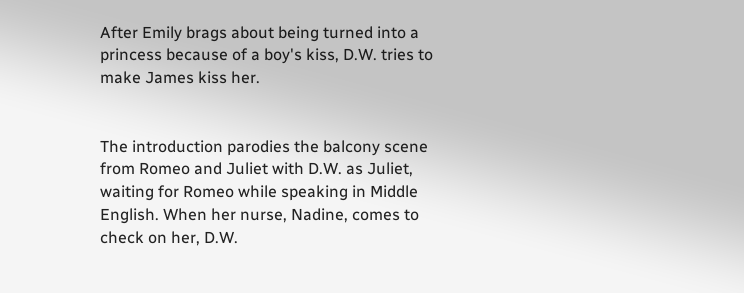After Emily brags about being turned into a princess because of a boy's kiss, D.W. tries to make James kiss her.


The introduction parodies the balcony scene from Romeo and Juliet with D.W. as Juliet, waiting for Romeo while speaking in Middle English. When her nurse, Nadine, comes to check on her, D.W.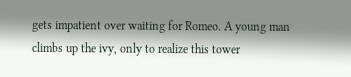gets impatient over waiting for Romeo. A young man climbs up the ivy, only to realize this tower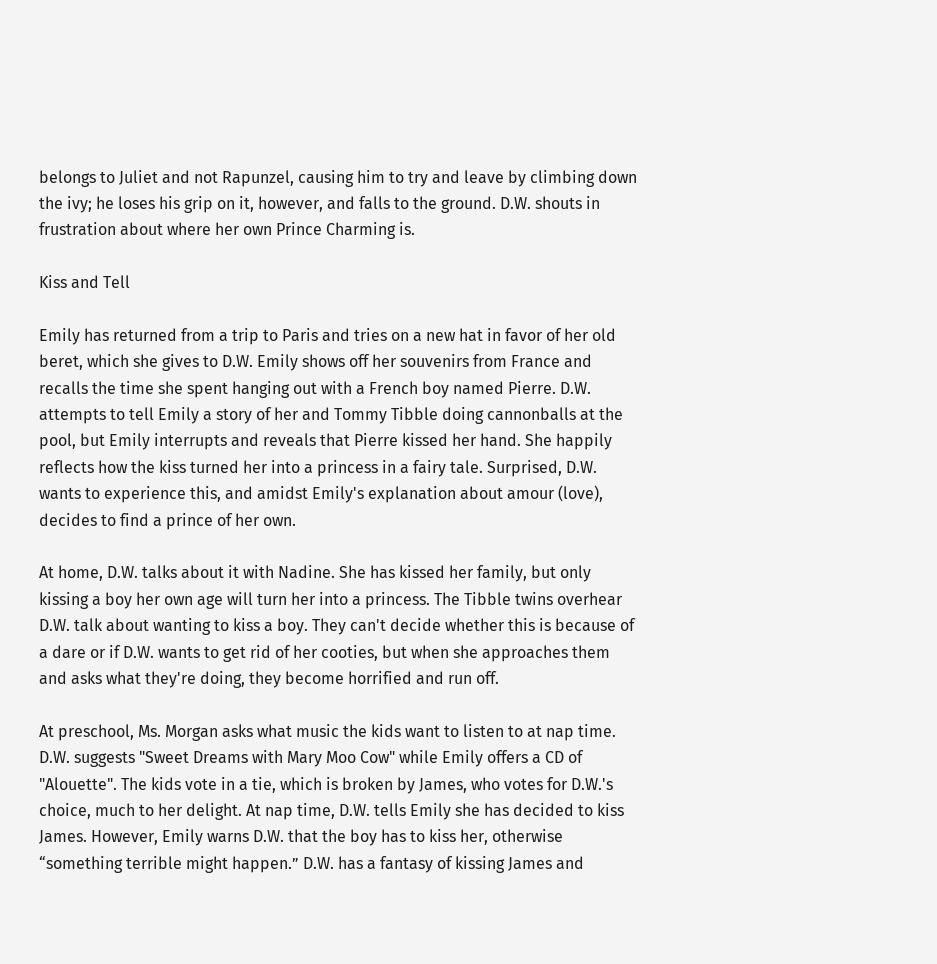belongs to Juliet and not Rapunzel, causing him to try and leave by climbing down the ivy; he loses his grip on it, however, and falls to the ground. D.W. shouts in frustration about where her own Prince Charming is.

Kiss and Tell

Emily has returned from a trip to Paris and tries on a new hat in favor of her old beret, which she gives to D.W. Emily shows off her souvenirs from France and recalls the time she spent hanging out with a French boy named Pierre. D.W. attempts to tell Emily a story of her and Tommy Tibble doing cannonballs at the pool, but Emily interrupts and reveals that Pierre kissed her hand. She happily reflects how the kiss turned her into a princess in a fairy tale. Surprised, D.W. wants to experience this, and amidst Emily's explanation about amour (love), decides to find a prince of her own.

At home, D.W. talks about it with Nadine. She has kissed her family, but only kissing a boy her own age will turn her into a princess. The Tibble twins overhear D.W. talk about wanting to kiss a boy. They can't decide whether this is because of a dare or if D.W. wants to get rid of her cooties, but when she approaches them and asks what they're doing, they become horrified and run off.

At preschool, Ms. Morgan asks what music the kids want to listen to at nap time. D.W. suggests "Sweet Dreams with Mary Moo Cow" while Emily offers a CD of "Alouette". The kids vote in a tie, which is broken by James, who votes for D.W.'s choice, much to her delight. At nap time, D.W. tells Emily she has decided to kiss James. However, Emily warns D.W. that the boy has to kiss her, otherwise “something terrible might happen.” D.W. has a fantasy of kissing James and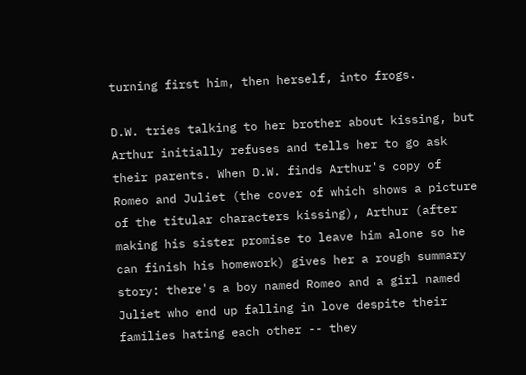turning first him, then herself, into frogs.

D.W. tries talking to her brother about kissing, but Arthur initially refuses and tells her to go ask their parents. When D.W. finds Arthur's copy of Romeo and Juliet (the cover of which shows a picture of the titular characters kissing), Arthur (after making his sister promise to leave him alone so he can finish his homework) gives her a rough summary story: there's a boy named Romeo and a girl named Juliet who end up falling in love despite their families hating each other -- they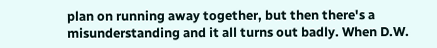plan on running away together, but then there's a misunderstanding and it all turns out badly. When D.W.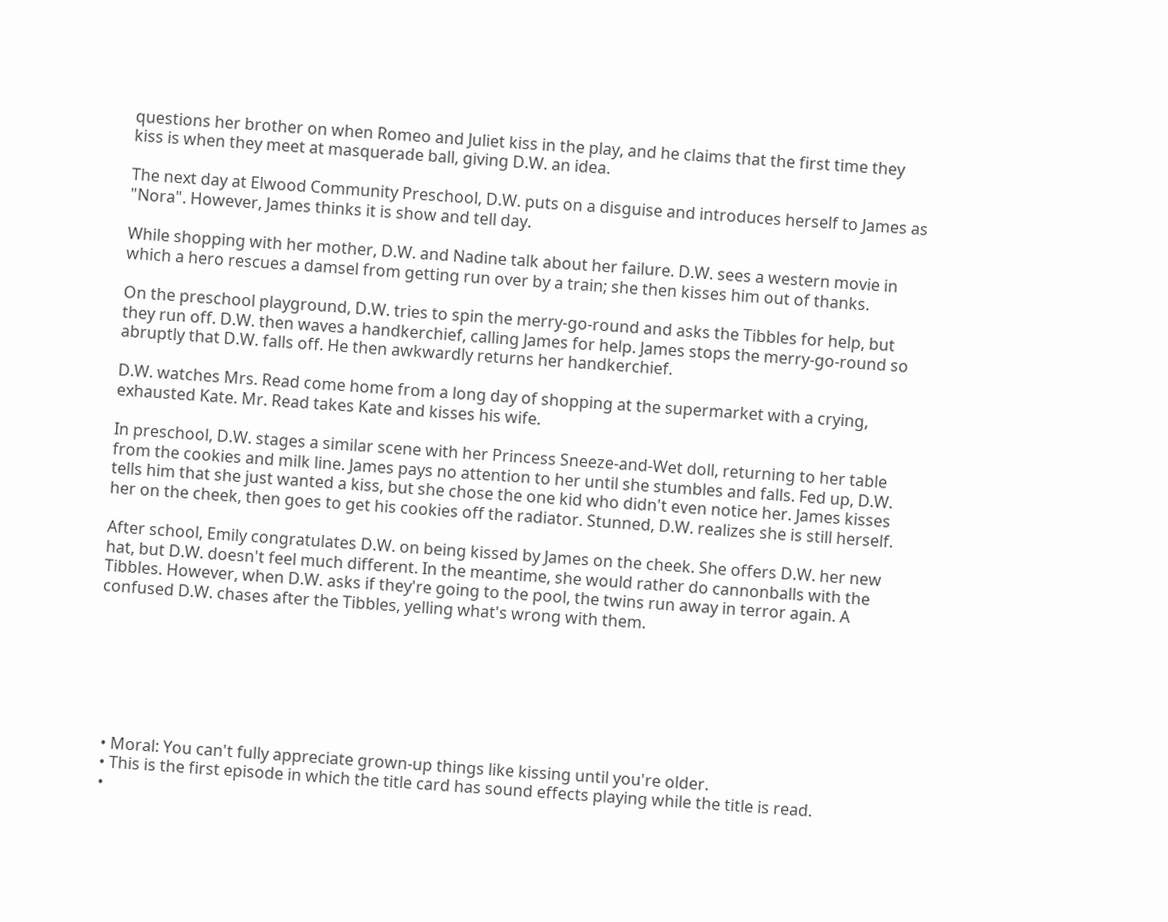questions her brother on when Romeo and Juliet kiss in the play, and he claims that the first time they kiss is when they meet at masquerade ball, giving D.W. an idea.

The next day at Elwood Community Preschool, D.W. puts on a disguise and introduces herself to James as "Nora". However, James thinks it is show and tell day.

While shopping with her mother, D.W. and Nadine talk about her failure. D.W. sees a western movie in which a hero rescues a damsel from getting run over by a train; she then kisses him out of thanks.

On the preschool playground, D.W. tries to spin the merry-go-round and asks the Tibbles for help, but they run off. D.W. then waves a handkerchief, calling James for help. James stops the merry-go-round so abruptly that D.W. falls off. He then awkwardly returns her handkerchief.

D.W. watches Mrs. Read come home from a long day of shopping at the supermarket with a crying, exhausted Kate. Mr. Read takes Kate and kisses his wife.

In preschool, D.W. stages a similar scene with her Princess Sneeze-and-Wet doll, returning to her table from the cookies and milk line. James pays no attention to her until she stumbles and falls. Fed up, D.W. tells him that she just wanted a kiss, but she chose the one kid who didn't even notice her. James kisses her on the cheek, then goes to get his cookies off the radiator. Stunned, D.W. realizes she is still herself.

After school, Emily congratulates D.W. on being kissed by James on the cheek. She offers D.W. her new hat, but D.W. doesn't feel much different. In the meantime, she would rather do cannonballs with the Tibbles. However, when D.W. asks if they're going to the pool, the twins run away in terror again. A confused D.W. chases after the Tibbles, yelling what's wrong with them.







  • Moral: You can't fully appreciate grown-up things like kissing until you're older.
  • This is the first episode in which the title card has sound effects playing while the title is read.
  •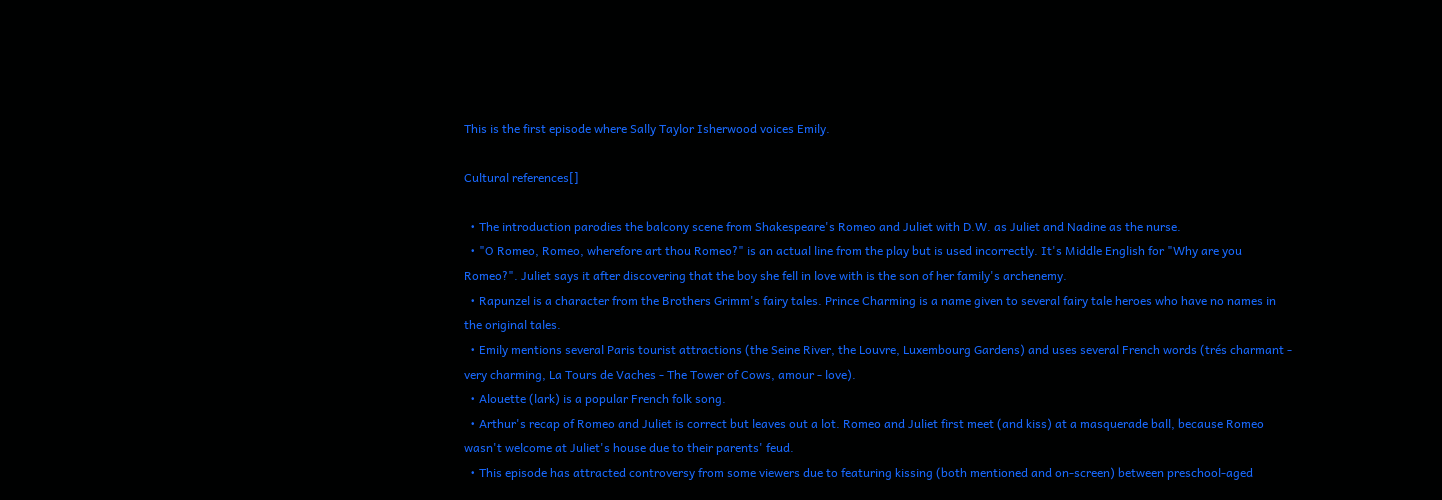This is the first episode where Sally Taylor Isherwood voices Emily.

Cultural references[]

  • The introduction parodies the balcony scene from Shakespeare's Romeo and Juliet with D.W. as Juliet and Nadine as the nurse.
  • "O Romeo, Romeo, wherefore art thou Romeo?" is an actual line from the play but is used incorrectly. It's Middle English for "Why are you Romeo?". Juliet says it after discovering that the boy she fell in love with is the son of her family's archenemy.
  • Rapunzel is a character from the Brothers Grimm's fairy tales. Prince Charming is a name given to several fairy tale heroes who have no names in the original tales.
  • Emily mentions several Paris tourist attractions (the Seine River, the Louvre, Luxembourg Gardens) and uses several French words (trés charmant - very charming, La Tours de Vaches - The Tower of Cows, amour - love).
  • Alouette (lark) is a popular French folk song.
  • Arthur's recap of Romeo and Juliet is correct but leaves out a lot. Romeo and Juliet first meet (and kiss) at a masquerade ball, because Romeo wasn't welcome at Juliet's house due to their parents' feud.
  • This episode has attracted controversy from some viewers due to featuring kissing (both mentioned and on-screen) between preschool-aged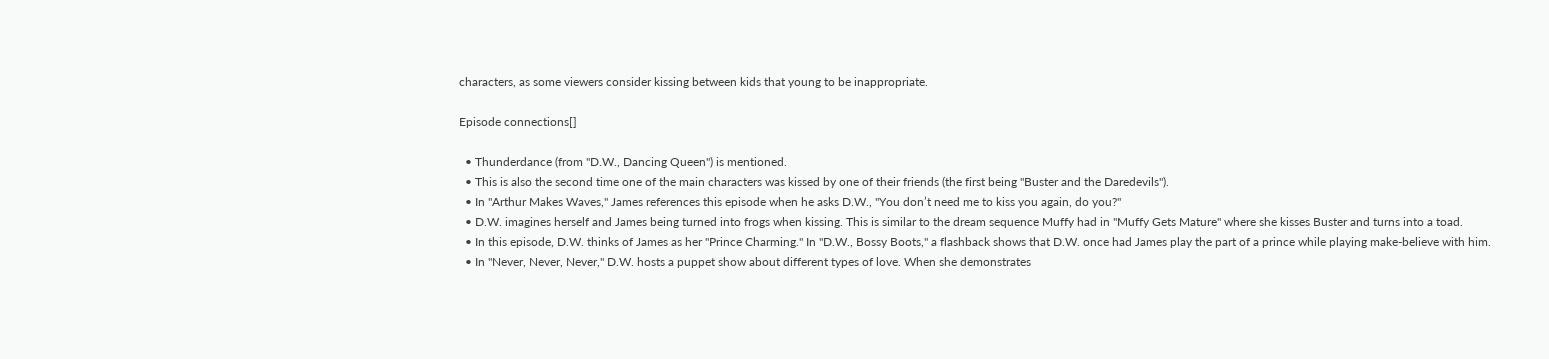characters, as some viewers consider kissing between kids that young to be inappropriate.

Episode connections[]

  • Thunderdance (from "D.W., Dancing Queen") is mentioned.
  • This is also the second time one of the main characters was kissed by one of their friends (the first being "Buster and the Daredevils").
  • In "Arthur Makes Waves," James references this episode when he asks D.W., "You don’t need me to kiss you again, do you?"
  • D.W. imagines herself and James being turned into frogs when kissing. This is similar to the dream sequence Muffy had in "Muffy Gets Mature" where she kisses Buster and turns into a toad.
  • In this episode, D.W. thinks of James as her "Prince Charming." In "D.W., Bossy Boots," a flashback shows that D.W. once had James play the part of a prince while playing make-believe with him.
  • In "Never, Never, Never," D.W. hosts a puppet show about different types of love. When she demonstrates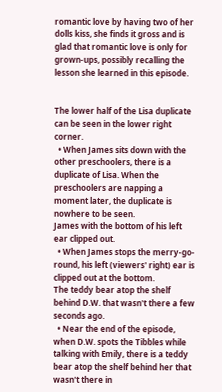romantic love by having two of her dolls kiss, she finds it gross and is glad that romantic love is only for grown-ups, possibly recalling the lesson she learned in this episode.


The lower half of the Lisa duplicate can be seen in the lower right corner.
  • When James sits down with the other preschoolers, there is a duplicate of Lisa. When the preschoolers are napping a moment later, the duplicate is nowhere to be seen.
James with the bottom of his left ear clipped out.
  • When James stops the merry-go-round, his left (viewers' right) ear is clipped out at the bottom.
The teddy bear atop the shelf behind D.W. that wasn't there a few seconds ago.
  • Near the end of the episode, when D.W. spots the Tibbles while talking with Emily, there is a teddy bear atop the shelf behind her that wasn't there in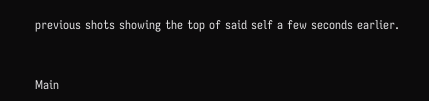previous shots showing the top of said self a few seconds earlier.


Main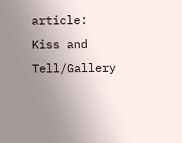article: Kiss and Tell/Gallery